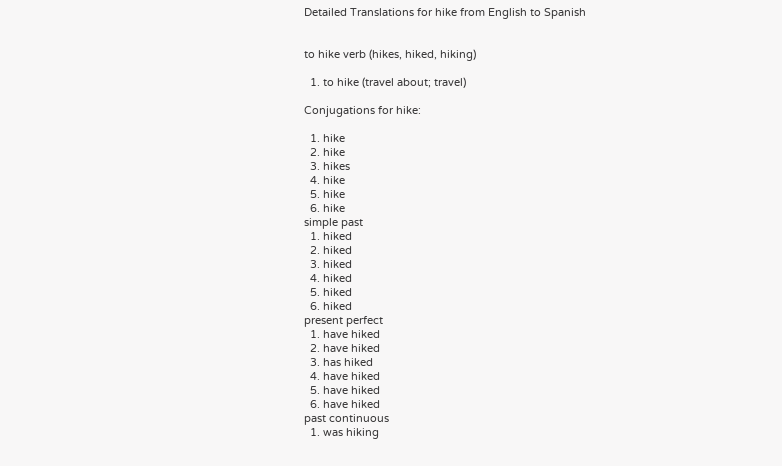Detailed Translations for hike from English to Spanish


to hike verb (hikes, hiked, hiking)

  1. to hike (travel about; travel)

Conjugations for hike:

  1. hike
  2. hike
  3. hikes
  4. hike
  5. hike
  6. hike
simple past
  1. hiked
  2. hiked
  3. hiked
  4. hiked
  5. hiked
  6. hiked
present perfect
  1. have hiked
  2. have hiked
  3. has hiked
  4. have hiked
  5. have hiked
  6. have hiked
past continuous
  1. was hiking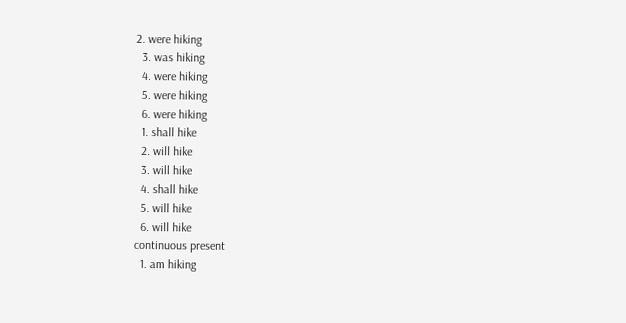2. were hiking
  3. was hiking
  4. were hiking
  5. were hiking
  6. were hiking
  1. shall hike
  2. will hike
  3. will hike
  4. shall hike
  5. will hike
  6. will hike
continuous present
  1. am hiking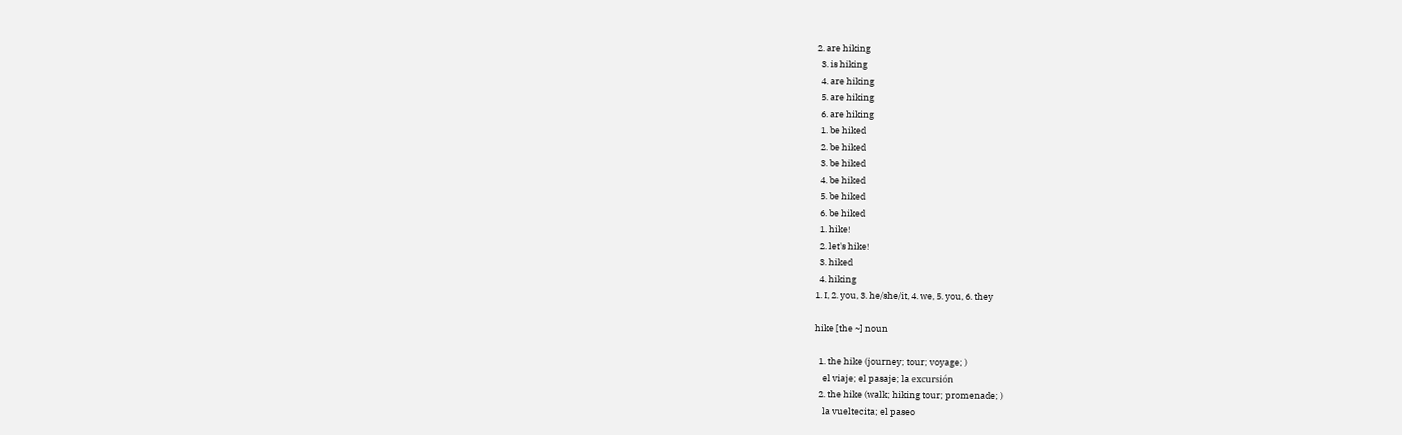2. are hiking
  3. is hiking
  4. are hiking
  5. are hiking
  6. are hiking
  1. be hiked
  2. be hiked
  3. be hiked
  4. be hiked
  5. be hiked
  6. be hiked
  1. hike!
  2. let's hike!
  3. hiked
  4. hiking
1. I, 2. you, 3. he/she/it, 4. we, 5. you, 6. they

hike [the ~] noun

  1. the hike (journey; tour; voyage; )
    el viaje; el pasaje; la excursión
  2. the hike (walk; hiking tour; promenade; )
    la vueltecita; el paseo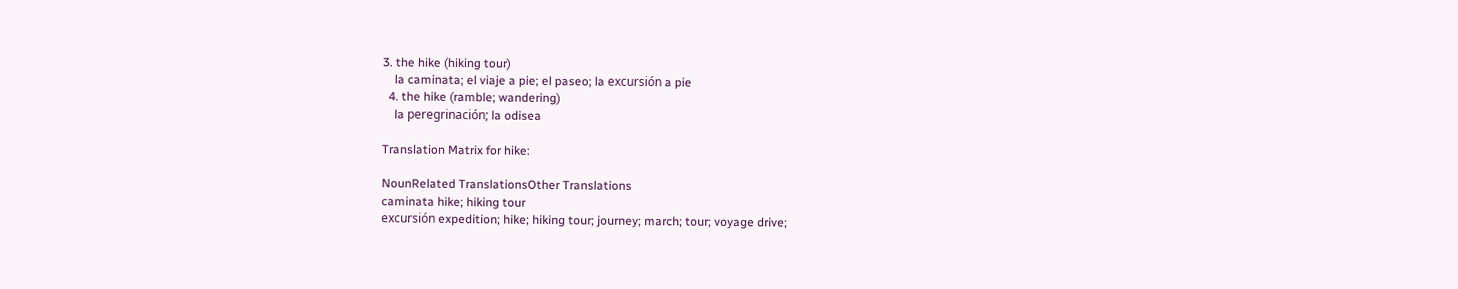3. the hike (hiking tour)
    la caminata; el viaje a pie; el paseo; la excursión a pie
  4. the hike (ramble; wandering)
    la peregrinación; la odisea

Translation Matrix for hike:

NounRelated TranslationsOther Translations
caminata hike; hiking tour
excursión expedition; hike; hiking tour; journey; march; tour; voyage drive;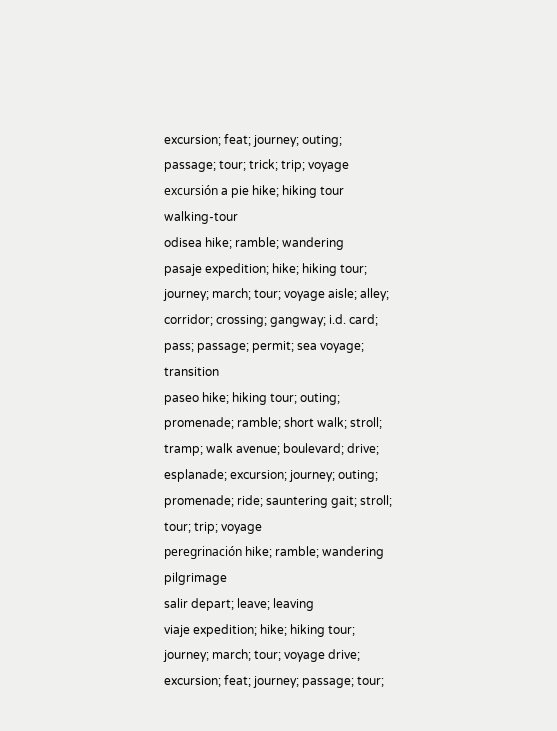excursion; feat; journey; outing; passage; tour; trick; trip; voyage
excursión a pie hike; hiking tour walking-tour
odisea hike; ramble; wandering
pasaje expedition; hike; hiking tour; journey; march; tour; voyage aisle; alley; corridor; crossing; gangway; i.d. card; pass; passage; permit; sea voyage; transition
paseo hike; hiking tour; outing; promenade; ramble; short walk; stroll; tramp; walk avenue; boulevard; drive; esplanade; excursion; journey; outing; promenade; ride; sauntering gait; stroll; tour; trip; voyage
peregrinación hike; ramble; wandering pilgrimage
salir depart; leave; leaving
viaje expedition; hike; hiking tour; journey; march; tour; voyage drive; excursion; feat; journey; passage; tour;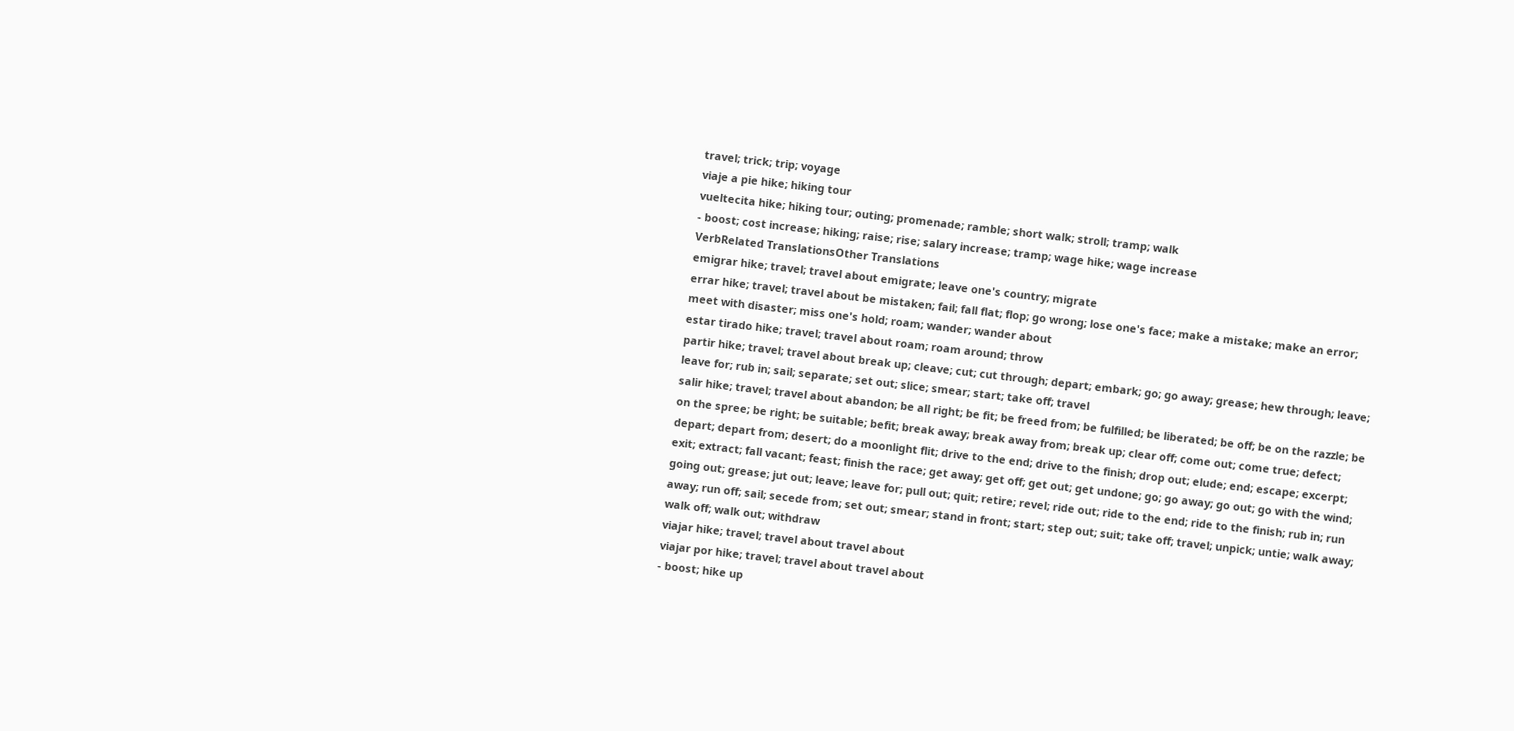travel; trick; trip; voyage
viaje a pie hike; hiking tour
vueltecita hike; hiking tour; outing; promenade; ramble; short walk; stroll; tramp; walk
- boost; cost increase; hiking; raise; rise; salary increase; tramp; wage hike; wage increase
VerbRelated TranslationsOther Translations
emigrar hike; travel; travel about emigrate; leave one's country; migrate
errar hike; travel; travel about be mistaken; fail; fall flat; flop; go wrong; lose one's face; make a mistake; make an error; meet with disaster; miss one's hold; roam; wander; wander about
estar tirado hike; travel; travel about roam; roam around; throw
partir hike; travel; travel about break up; cleave; cut; cut through; depart; embark; go; go away; grease; hew through; leave; leave for; rub in; sail; separate; set out; slice; smear; start; take off; travel
salir hike; travel; travel about abandon; be all right; be fit; be freed from; be fulfilled; be liberated; be off; be on the razzle; be on the spree; be right; be suitable; befit; break away; break away from; break up; clear off; come out; come true; defect; depart; depart from; desert; do a moonlight flit; drive to the end; drive to the finish; drop out; elude; end; escape; excerpt; exit; extract; fall vacant; feast; finish the race; get away; get off; get out; get undone; go; go away; go out; go with the wind; going out; grease; jut out; leave; leave for; pull out; quit; retire; revel; ride out; ride to the end; ride to the finish; rub in; run away; run off; sail; secede from; set out; smear; stand in front; start; step out; suit; take off; travel; unpick; untie; walk away; walk off; walk out; withdraw
viajar hike; travel; travel about travel about
viajar por hike; travel; travel about travel about
- boost; hike up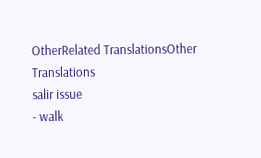OtherRelated TranslationsOther Translations
salir issue
- walk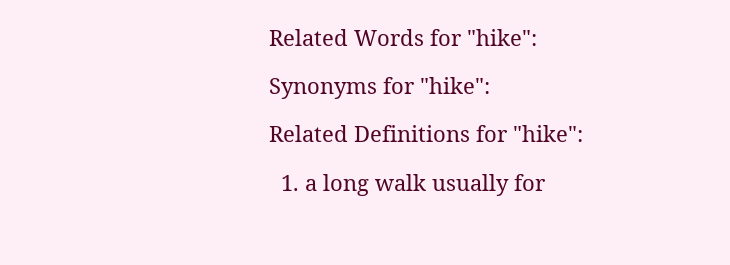Related Words for "hike":

Synonyms for "hike":

Related Definitions for "hike":

  1. a long walk usually for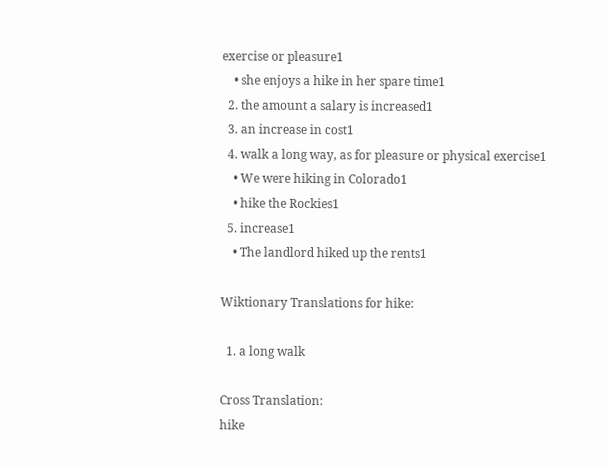exercise or pleasure1
    • she enjoys a hike in her spare time1
  2. the amount a salary is increased1
  3. an increase in cost1
  4. walk a long way, as for pleasure or physical exercise1
    • We were hiking in Colorado1
    • hike the Rockies1
  5. increase1
    • The landlord hiked up the rents1

Wiktionary Translations for hike:

  1. a long walk

Cross Translation:
hike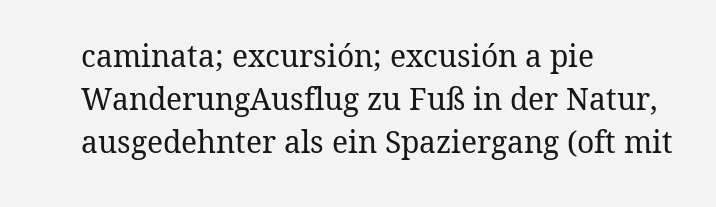caminata; excursión; excusión a pie WanderungAusflug zu Fuß in der Natur, ausgedehnter als ein Spaziergang (oft mit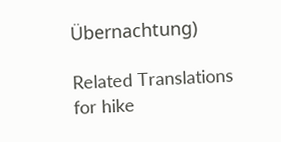Übernachtung)

Related Translations for hike